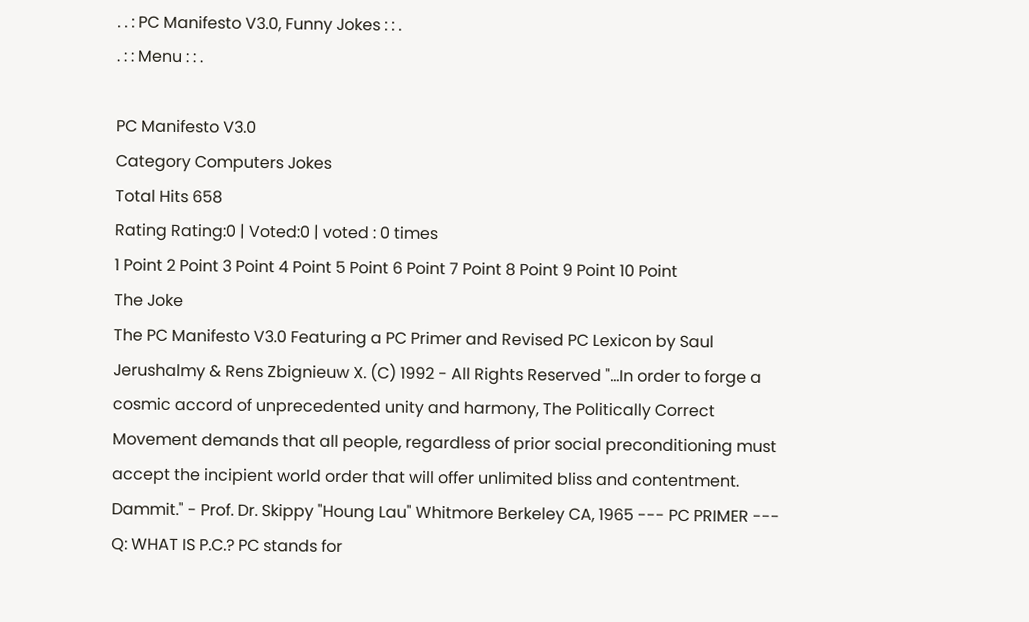. . : PC Manifesto V3.0, Funny Jokes : : .
. : : Menu : : .

PC Manifesto V3.0
Category Computers Jokes
Total Hits 658
Rating Rating:0 | Voted:0 | voted : 0 times
1 Point 2 Point 3 Point 4 Point 5 Point 6 Point 7 Point 8 Point 9 Point 10 Point
The Joke
The PC Manifesto V3.0 Featuring a PC Primer and Revised PC Lexicon by Saul Jerushalmy & Rens Zbignieuw X. (C) 1992 - All Rights Reserved "...In order to forge a cosmic accord of unprecedented unity and harmony, The Politically Correct Movement demands that all people, regardless of prior social preconditioning must accept the incipient world order that will offer unlimited bliss and contentment. Dammit." - Prof. Dr. Skippy "Houng Lau" Whitmore Berkeley CA, 1965 --- PC PRIMER --- Q: WHAT IS P.C.? PC stands for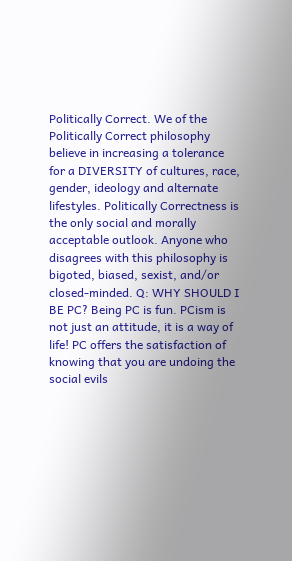Politically Correct. We of the Politically Correct philosophy believe in increasing a tolerance for a DIVERSITY of cultures, race, gender, ideology and alternate lifestyles. Politically Correctness is the only social and morally acceptable outlook. Anyone who disagrees with this philosophy is bigoted, biased, sexist, and/or closed-minded. Q: WHY SHOULD I BE PC? Being PC is fun. PCism is not just an attitude, it is a way of life! PC offers the satisfaction of knowing that you are undoing the social evils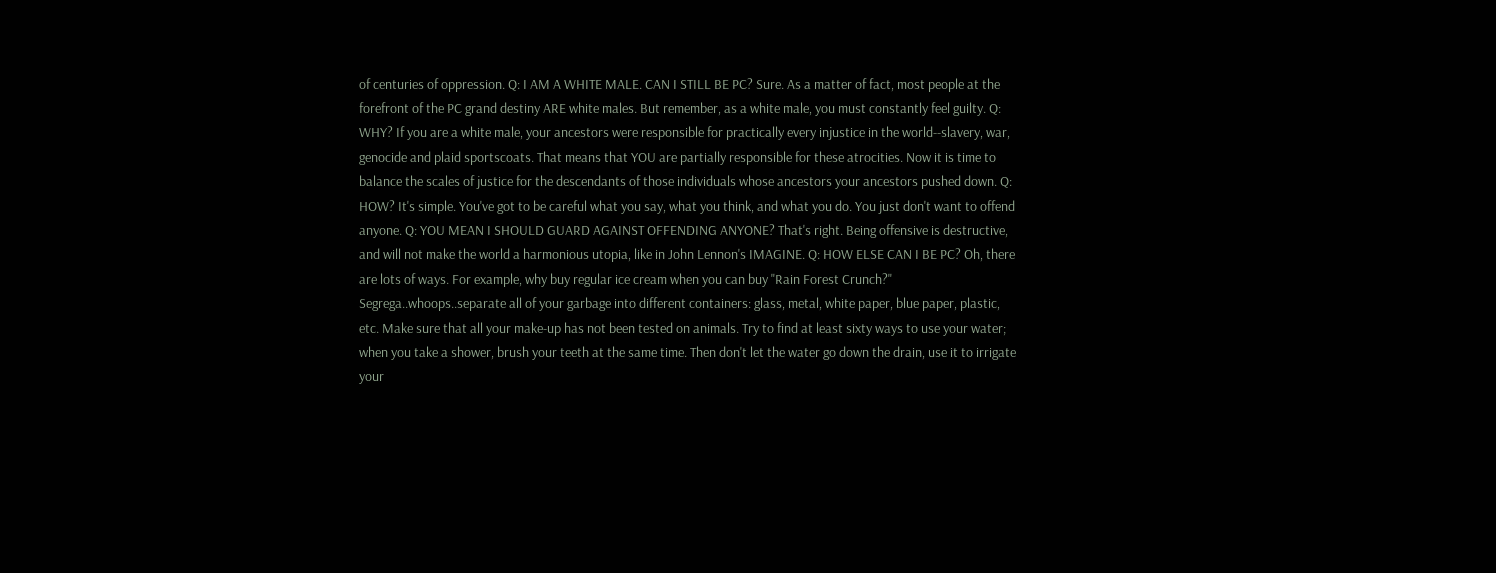of centuries of oppression. Q: I AM A WHITE MALE. CAN I STILL BE PC? Sure. As a matter of fact, most people at the forefront of the PC grand destiny ARE white males. But remember, as a white male, you must constantly feel guilty. Q: WHY? If you are a white male, your ancestors were responsible for practically every injustice in the world--slavery, war, genocide and plaid sportscoats. That means that YOU are partially responsible for these atrocities. Now it is time to balance the scales of justice for the descendants of those individuals whose ancestors your ancestors pushed down. Q: HOW? It's simple. You've got to be careful what you say, what you think, and what you do. You just don't want to offend anyone. Q: YOU MEAN I SHOULD GUARD AGAINST OFFENDING ANYONE? That's right. Being offensive is destructive, and will not make the world a harmonious utopia, like in John Lennon's IMAGINE. Q: HOW ELSE CAN I BE PC? Oh, there are lots of ways. For example, why buy regular ice cream when you can buy "Rain Forest Crunch?" Segrega..whoops..separate all of your garbage into different containers: glass, metal, white paper, blue paper, plastic, etc. Make sure that all your make-up has not been tested on animals. Try to find at least sixty ways to use your water; when you take a shower, brush your teeth at the same time. Then don't let the water go down the drain, use it to irrigate your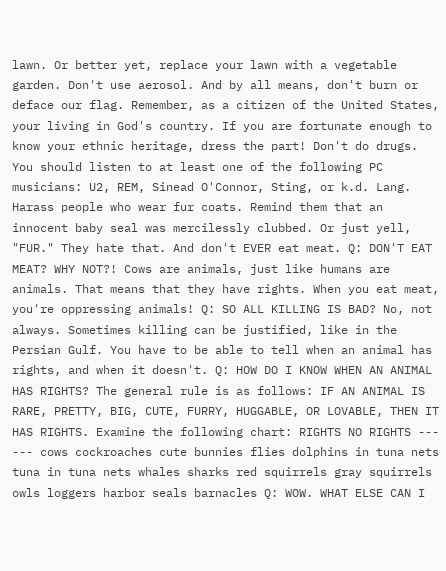lawn. Or better yet, replace your lawn with a vegetable garden. Don't use aerosol. And by all means, don't burn or deface our flag. Remember, as a citizen of the United States, your living in God's country. If you are fortunate enough to know your ethnic heritage, dress the part! Don't do drugs. You should listen to at least one of the following PC musicians: U2, REM, Sinead O'Connor, Sting, or k.d. Lang. Harass people who wear fur coats. Remind them that an innocent baby seal was mercilessly clubbed. Or just yell, "FUR." They hate that. And don't EVER eat meat. Q: DON'T EAT MEAT? WHY NOT?! Cows are animals, just like humans are animals. That means that they have rights. When you eat meat, you're oppressing animals! Q: SO ALL KILLING IS BAD? No, not always. Sometimes killing can be justified, like in the Persian Gulf. You have to be able to tell when an animal has rights, and when it doesn't. Q: HOW DO I KNOW WHEN AN ANIMAL HAS RIGHTS? The general rule is as follows: IF AN ANIMAL IS RARE, PRETTY, BIG, CUTE, FURRY, HUGGABLE, OR LOVABLE, THEN IT HAS RIGHTS. Examine the following chart: RIGHTS NO RIGHTS --- --- cows cockroaches cute bunnies flies dolphins in tuna nets tuna in tuna nets whales sharks red squirrels gray squirrels owls loggers harbor seals barnacles Q: WOW. WHAT ELSE CAN I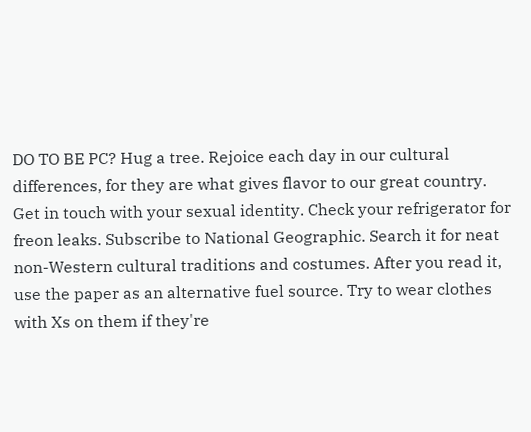DO TO BE PC? Hug a tree. Rejoice each day in our cultural differences, for they are what gives flavor to our great country. Get in touch with your sexual identity. Check your refrigerator for freon leaks. Subscribe to National Geographic. Search it for neat non-Western cultural traditions and costumes. After you read it, use the paper as an alternative fuel source. Try to wear clothes with Xs on them if they're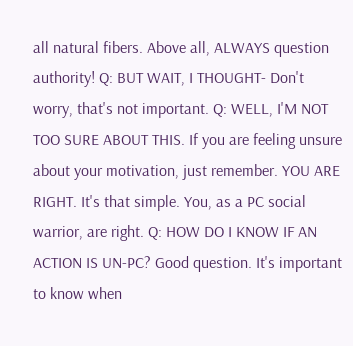all natural fibers. Above all, ALWAYS question authority! Q: BUT WAIT, I THOUGHT- Don't worry, that's not important. Q: WELL, I'M NOT TOO SURE ABOUT THIS. If you are feeling unsure about your motivation, just remember. YOU ARE RIGHT. It's that simple. You, as a PC social warrior, are right. Q: HOW DO I KNOW IF AN ACTION IS UN-PC? Good question. It's important to know when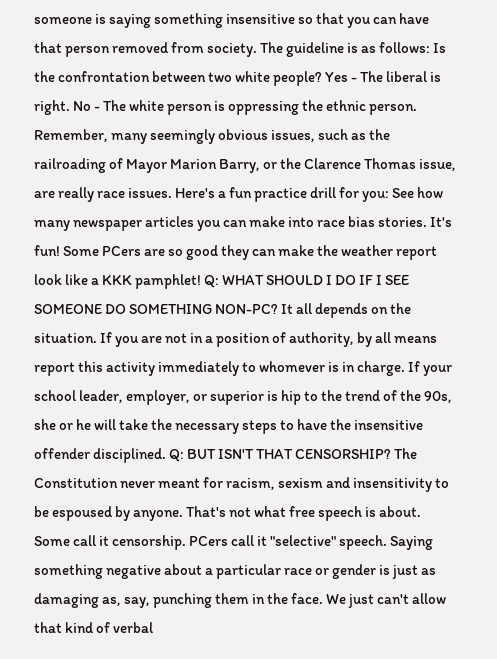someone is saying something insensitive so that you can have that person removed from society. The guideline is as follows: Is the confrontation between two white people? Yes - The liberal is right. No - The white person is oppressing the ethnic person. Remember, many seemingly obvious issues, such as the railroading of Mayor Marion Barry, or the Clarence Thomas issue, are really race issues. Here's a fun practice drill for you: See how many newspaper articles you can make into race bias stories. It's fun! Some PCers are so good they can make the weather report look like a KKK pamphlet! Q: WHAT SHOULD I DO IF I SEE SOMEONE DO SOMETHING NON-PC? It all depends on the situation. If you are not in a position of authority, by all means report this activity immediately to whomever is in charge. If your school leader, employer, or superior is hip to the trend of the 90s, she or he will take the necessary steps to have the insensitive offender disciplined. Q: BUT ISN'T THAT CENSORSHIP? The Constitution never meant for racism, sexism and insensitivity to be espoused by anyone. That's not what free speech is about. Some call it censorship. PCers call it "selective" speech. Saying something negative about a particular race or gender is just as damaging as, say, punching them in the face. We just can't allow that kind of verbal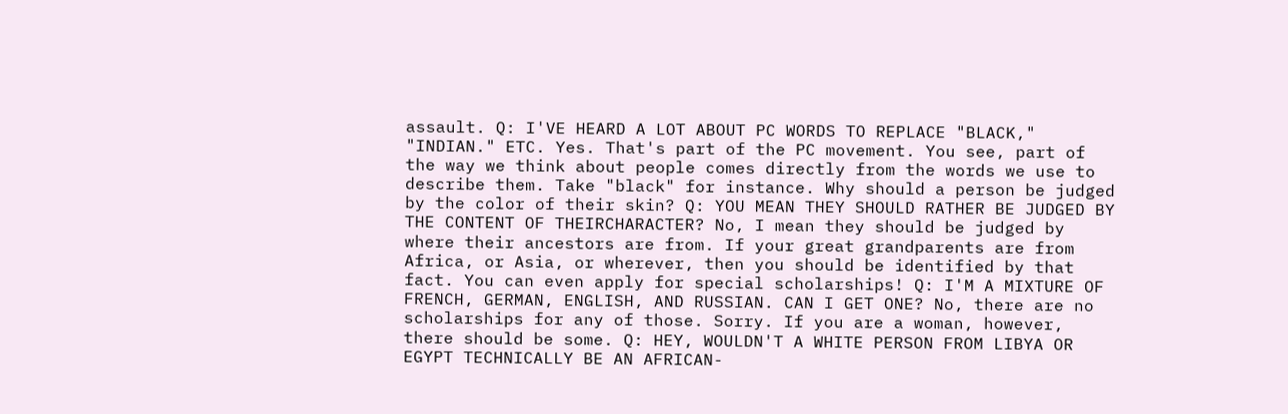assault. Q: I'VE HEARD A LOT ABOUT PC WORDS TO REPLACE "BLACK," "INDIAN." ETC. Yes. That's part of the PC movement. You see, part of the way we think about people comes directly from the words we use to describe them. Take "black" for instance. Why should a person be judged by the color of their skin? Q: YOU MEAN THEY SHOULD RATHER BE JUDGED BY THE CONTENT OF THEIRCHARACTER? No, I mean they should be judged by where their ancestors are from. If your great grandparents are from Africa, or Asia, or wherever, then you should be identified by that fact. You can even apply for special scholarships! Q: I'M A MIXTURE OF FRENCH, GERMAN, ENGLISH, AND RUSSIAN. CAN I GET ONE? No, there are no scholarships for any of those. Sorry. If you are a woman, however, there should be some. Q: HEY, WOULDN'T A WHITE PERSON FROM LIBYA OR EGYPT TECHNICALLY BE AN AFRICAN-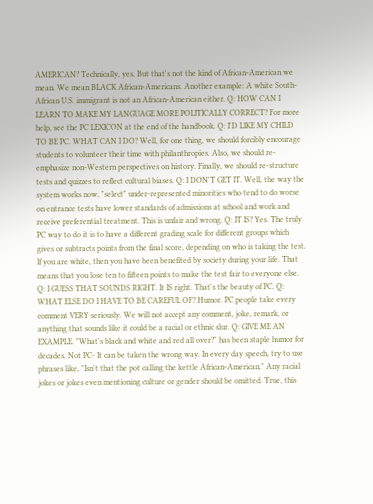AMERICAN? Technically, yes. But that's not the kind of African-American we mean. We mean BLACK African-Americans. Another example: A white South-African U.S. immigrant is not an African-American either. Q: HOW CAN I LEARN TO MAKE MY LANGUAGE MORE POLITICALLY CORRECT? For more help, see the PC LEXICON at the end of the handbook. Q: I'D LIKE MY CHILD TO BE PC. WHAT CAN I DO? Well, for one thing, we should forcibly encourage students to volunteer their time with philanthropies. Also, we should re-emphasize non-Western perspectives on history. Finally, we should re-structure tests and quizzes to reflect cultural biases. Q: I DON'T GET IT. Well, the way the system works now, "select" under-represented minorities who tend to do worse on entrance tests have lower standards of admissions at school and work and receive preferential treatment. This is unfair and wrong. Q: IT IS? Yes. The truly PC way to do it is to have a different grading scale for different groups which gives or subtracts points from the final score, depending on who is taking the test. If you are white, then you have been benefited by society during your life. That means that you lose ten to fifteen points to make the test fair to everyone else. Q: I GUESS THAT SOUNDS RIGHT. It IS right. That's the beauty of PC. Q: WHAT ELSE DO I HAVE TO BE CAREFUL OF? Humor. PC people take every comment VERY seriously. We will not accept any comment, joke, remark, or anything that sounds like it could be a racial or ethnic slur. Q: GIVE ME AN EXAMPLE. "What's black and white and red all over?" has been staple humor for decades. Not PC- It can be taken the wrong way. In every day speech, try to use phrases like, "Isn't that the pot calling the kettle African-American." Any racial jokes or jokes even mentioning culture or gender should be omitted. True, this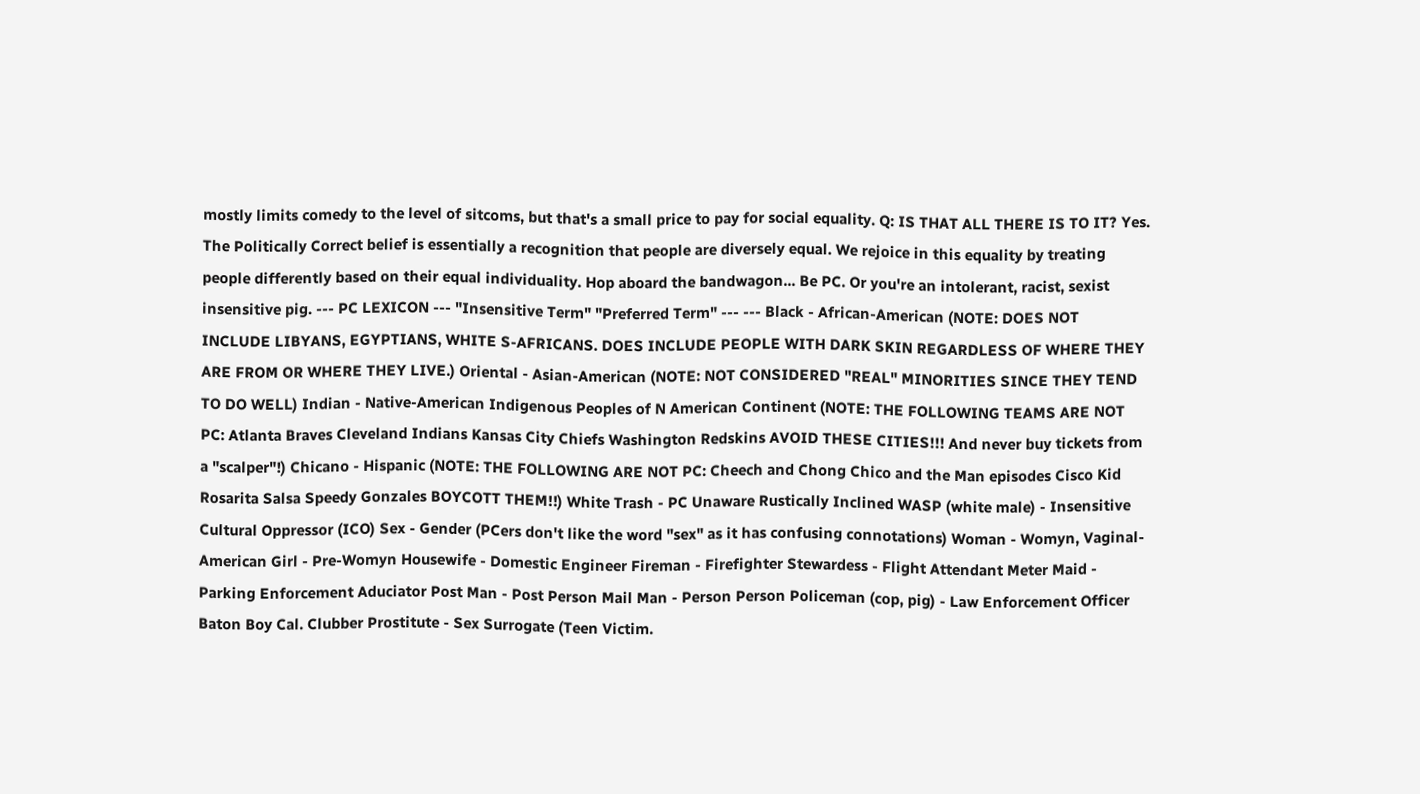mostly limits comedy to the level of sitcoms, but that's a small price to pay for social equality. Q: IS THAT ALL THERE IS TO IT? Yes. The Politically Correct belief is essentially a recognition that people are diversely equal. We rejoice in this equality by treating people differently based on their equal individuality. Hop aboard the bandwagon... Be PC. Or you're an intolerant, racist, sexist insensitive pig. --- PC LEXICON --- "Insensitive Term" "Preferred Term" --- --- Black - African-American (NOTE: DOES NOT INCLUDE LIBYANS, EGYPTIANS, WHITE S-AFRICANS. DOES INCLUDE PEOPLE WITH DARK SKIN REGARDLESS OF WHERE THEY ARE FROM OR WHERE THEY LIVE.) Oriental - Asian-American (NOTE: NOT CONSIDERED "REAL" MINORITIES SINCE THEY TEND TO DO WELL) Indian - Native-American Indigenous Peoples of N American Continent (NOTE: THE FOLLOWING TEAMS ARE NOT PC: Atlanta Braves Cleveland Indians Kansas City Chiefs Washington Redskins AVOID THESE CITIES!!! And never buy tickets from a "scalper"!) Chicano - Hispanic (NOTE: THE FOLLOWING ARE NOT PC: Cheech and Chong Chico and the Man episodes Cisco Kid Rosarita Salsa Speedy Gonzales BOYCOTT THEM!!) White Trash - PC Unaware Rustically Inclined WASP (white male) - Insensitive Cultural Oppressor (ICO) Sex - Gender (PCers don't like the word "sex" as it has confusing connotations) Woman - Womyn, Vaginal-American Girl - Pre-Womyn Housewife - Domestic Engineer Fireman - Firefighter Stewardess - Flight Attendant Meter Maid - Parking Enforcement Aduciator Post Man - Post Person Mail Man - Person Person Policeman (cop, pig) - Law Enforcement Officer Baton Boy Cal. Clubber Prostitute - Sex Surrogate (Teen Victim.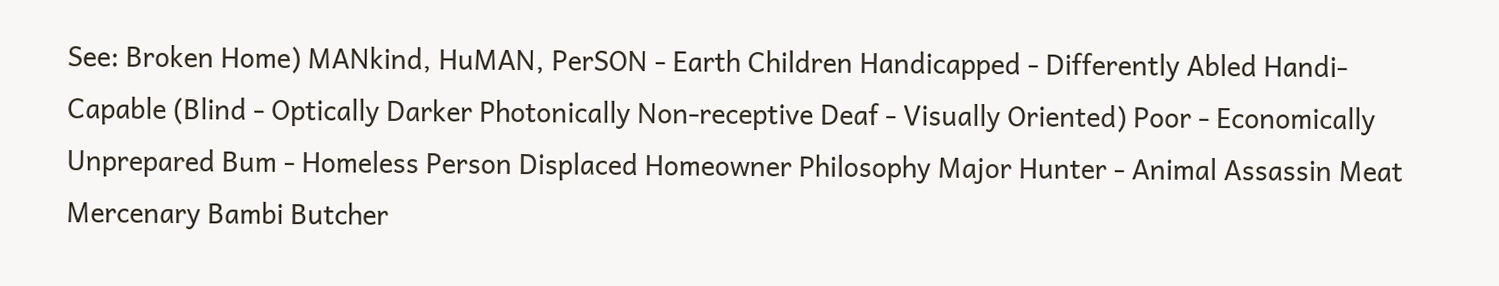See: Broken Home) MANkind, HuMAN, PerSON - Earth Children Handicapped - Differently Abled Handi-Capable (Blind - Optically Darker Photonically Non-receptive Deaf - Visually Oriented) Poor - Economically Unprepared Bum - Homeless Person Displaced Homeowner Philosophy Major Hunter - Animal Assassin Meat Mercenary Bambi Butcher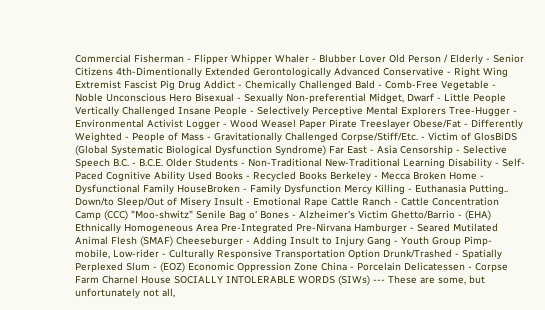Commercial Fisherman - Flipper Whipper Whaler - Blubber Lover Old Person / Elderly - Senior Citizens 4th-Dimentionally Extended Gerontologically Advanced Conservative - Right Wing Extremist Fascist Pig Drug Addict - Chemically Challenged Bald - Comb-Free Vegetable - Noble Unconscious Hero Bisexual - Sexually Non-preferential Midget, Dwarf - Little People Vertically Challenged Insane People - Selectively Perceptive Mental Explorers Tree-Hugger - Environmental Activist Logger - Wood Weasel Paper Pirate Treeslayer Obese/Fat - Differently Weighted - People of Mass - Gravitationally Challenged Corpse/Stiff/Etc. - Victim of GlosBiDS (Global Systematic Biological Dysfunction Syndrome) Far East - Asia Censorship - Selective Speech B.C. - B.C.E. Older Students - Non-Traditional New-Traditional Learning Disability - Self-Paced Cognitive Ability Used Books - Recycled Books Berkeley - Mecca Broken Home - Dysfunctional Family HouseBroken - Family Dysfunction Mercy Killing - Euthanasia Putting.. Down/to Sleep/Out of Misery Insult - Emotional Rape Cattle Ranch - Cattle Concentration Camp (CCC) "Moo-shwitz" Senile Bag o' Bones - Alzheimer's Victim Ghetto/Barrio - (EHA) Ethnically Homogeneous Area Pre-Integrated Pre-Nirvana Hamburger - Seared Mutilated Animal Flesh (SMAF) Cheeseburger - Adding Insult to Injury Gang - Youth Group Pimp-mobile, Low-rider - Culturally Responsive Transportation Option Drunk/Trashed - Spatially Perplexed Slum - (EOZ) Economic Oppression Zone China - Porcelain Delicatessen - Corpse Farm Charnel House SOCIALLY INTOLERABLE WORDS (SIWs) --- These are some, but unfortunately not all,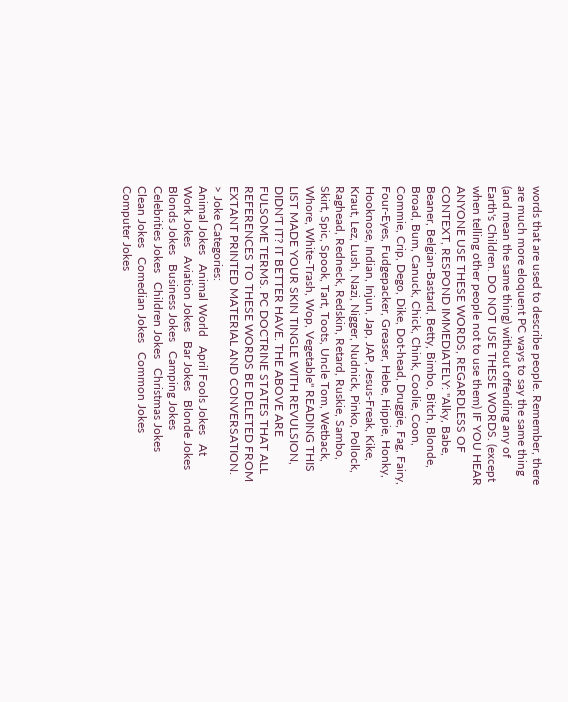words that are used to describe people. Remember, there are much more eloquent PC ways to say the same thing (and mean the same thing) without offending any of Earth's Children. DO NOT USE THESE WORDS. (except when telling other people not to use them) IF YOU HEAR ANYONE USE THESE WORDS, REGARDLESS OF CONTEXT, RESPOND IMMEDIATELY: "Alky, Babe, Beaner, Belgian-Bastard, Betty, Bimbo, Bitch, Blonde, Broad, Bum, Canuck, Chick, Chink, Coolie, Coon, Commie, Crip, Dego, Dike, Dot-head, Druggie, Fag, Fairy, Four-Eyes, Fudgepacker, Greaser, Hebe, Hippie, Honky, Hooknose, Indian, Injun, Jap, JAP, Jesus-Freak, Kike, Kraut, Lez, Lush, Nazi, Nigger, Nudnick, Pinko, Pollock, Raghead, Redneck, Redskin, Retard, Ruskie, Sambo, Skirt, Spic, Spook, Tart, Toots, Uncle Tom, Wetback, Whore, White-Trash, Wop, Vegetable" READING THIS LIST MADE YOUR SKIN TINGLE WITH REVULSION, DIDN'T IT? IT BETTER HAVE. THE ABOVE ARE FULSOME TERMS. PC DOCTRINE STATES THAT ALL REFERENCES TO THESE WORDS BE DELETED FROM EXTANT PRINTED MATERIAL AND CONVERSATION.
> Joke Categories:
Animal Jokes   Animal World   April Fools Jokes   At Work Jokes   Aviation Jokes   Bar Jokes   Blonde Jokes   Blonds Jokes   Business Jokes   Camping Jokes   Celebrities Jokes   Children Jokes   Christmas Jokes   Clean Jokes   Comedian Jokes   Common Jokes   Computer Jokes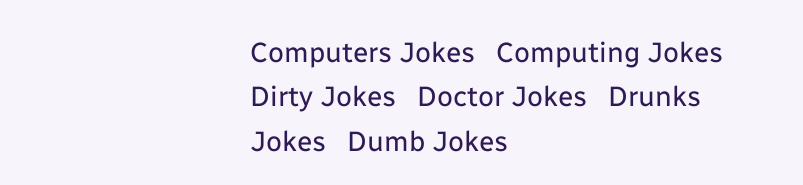Computers Jokes   Computing Jokes   Dirty Jokes   Doctor Jokes   Drunks Jokes   Dumb Jokes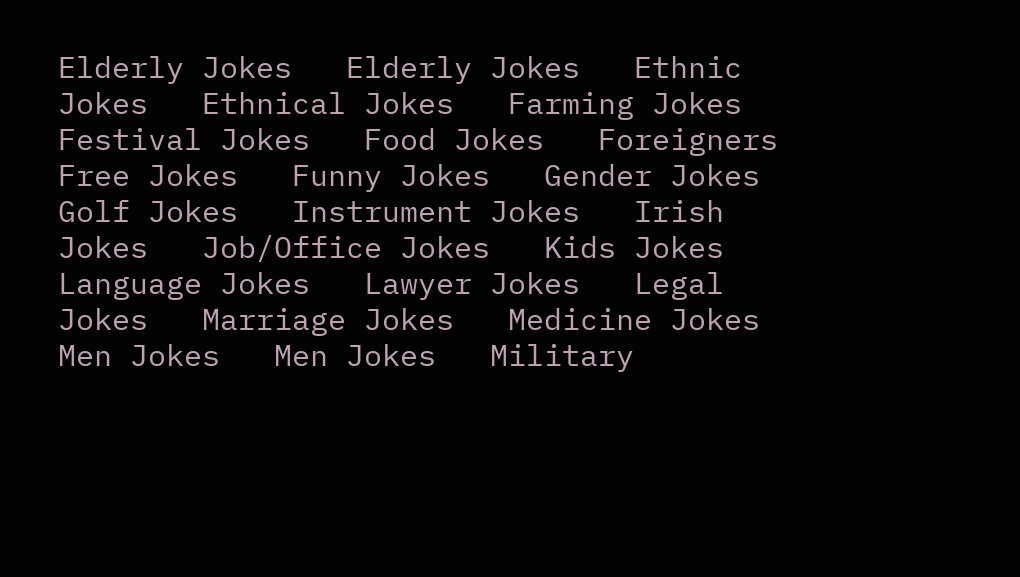Elderly Jokes   Elderly Jokes   Ethnic Jokes   Ethnical Jokes   Farming Jokes   Festival Jokes   Food Jokes   Foreigners   Free Jokes   Funny Jokes   Gender Jokes   Golf Jokes   Instrument Jokes   Irish Jokes   Job/Office Jokes   Kids Jokes   Language Jokes   Lawyer Jokes   Legal Jokes   Marriage Jokes   Medicine Jokes   Men Jokes   Men Jokes   Military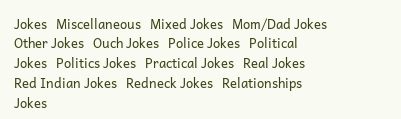Jokes   Miscellaneous   Mixed Jokes   Mom/Dad Jokes   Other Jokes   Ouch Jokes   Police Jokes   Political Jokes   Politics Jokes   Practical Jokes   Real Jokes   Red Indian Jokes   Redneck Jokes   Relationships Jokes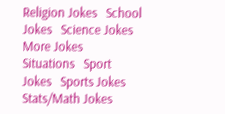Religion Jokes   School Jokes   Science Jokes   More Jokes   Situations   Sport Jokes   Sports Jokes   Stats/Math Jokes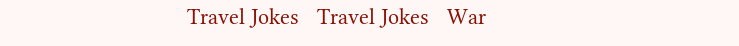Travel Jokes   Travel Jokes   War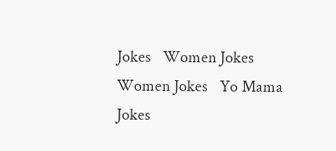Jokes   Women Jokes   Women Jokes   Yo Mama Jokes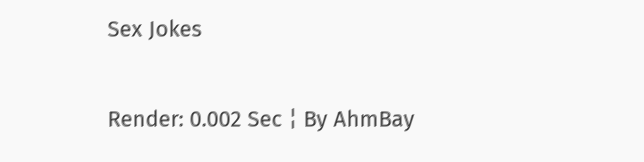Sex Jokes

Render: 0.002 Sec ¦ By AhmBay